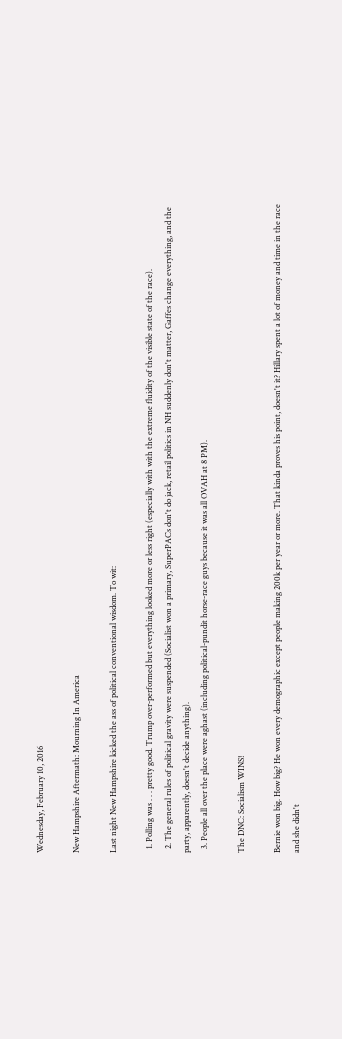Wednesday, February 10, 2016

New Hampshire Aftermath: Mourning In America

Last night New Hampshire kicked the ass of political conventional wisdom. To wit:

  1. Polling was . . . pretty good. Trump over-performed but everything looked more or less right (especially with with the extreme fluidity of the visible state of the race).
  2. The general rules of political gravity were suspended (Socialist won a primary, SuperPACs don't do jack, retail politics in NH suddenly don't matter, Gaffes change everything, and the party, apparently, doesn't decide anything).
  3. People all over the place were aghast (including political-pundit horse-race guys because it was all OVAH at 8 PM).

The DNC: Socialism WINS!

Bernie won big. How big? He won every demographic except people making 200k per year or more. That kinda proves his point, doesn't it? Hillary spent a lot of money and time in the race and she didn't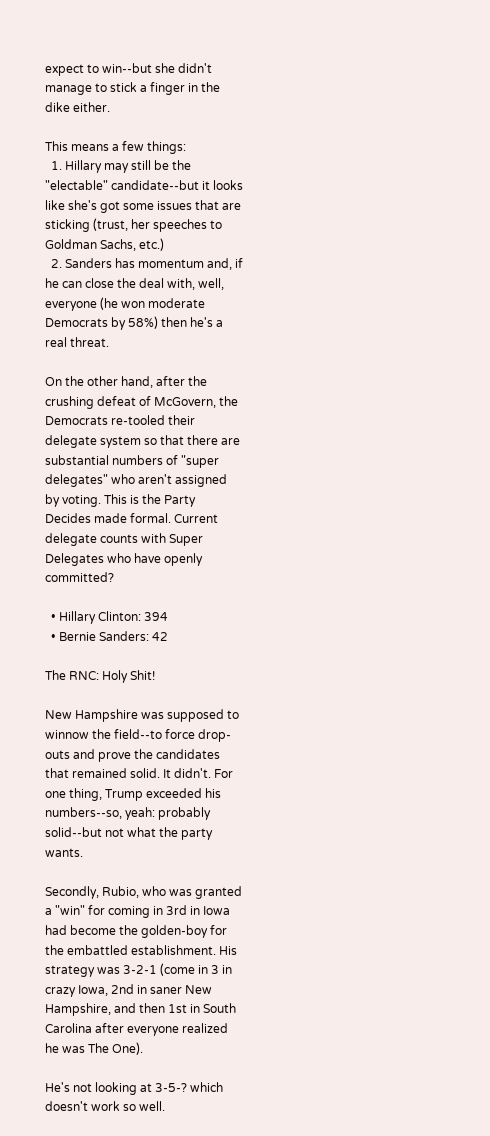expect to win--but she didn't manage to stick a finger in the dike either.

This means a few things:
  1. Hillary may still be the "electable" candidate--but it looks like she's got some issues that are sticking (trust, her speeches to Goldman Sachs, etc.)
  2. Sanders has momentum and, if he can close the deal with, well, everyone (he won moderate Democrats by 58%) then he's a real threat.

On the other hand, after the crushing defeat of McGovern, the Democrats re-tooled their delegate system so that there are substantial numbers of "super delegates" who aren't assigned by voting. This is the Party Decides made formal. Current delegate counts with Super Delegates who have openly committed?

  • Hillary Clinton: 394
  • Bernie Sanders: 42

The RNC: Holy Shit!

New Hampshire was supposed to winnow the field--to force drop-outs and prove the candidates that remained solid. It didn't. For one thing, Trump exceeded his numbers--so, yeah: probably solid--but not what the party wants.

Secondly, Rubio, who was granted a "win" for coming in 3rd in Iowa had become the golden-boy for the embattled establishment. His strategy was 3-2-1 (come in 3 in crazy Iowa, 2nd in saner New Hampshire, and then 1st in South Carolina after everyone realized he was The One).

He's not looking at 3-5-? which doesn't work so well.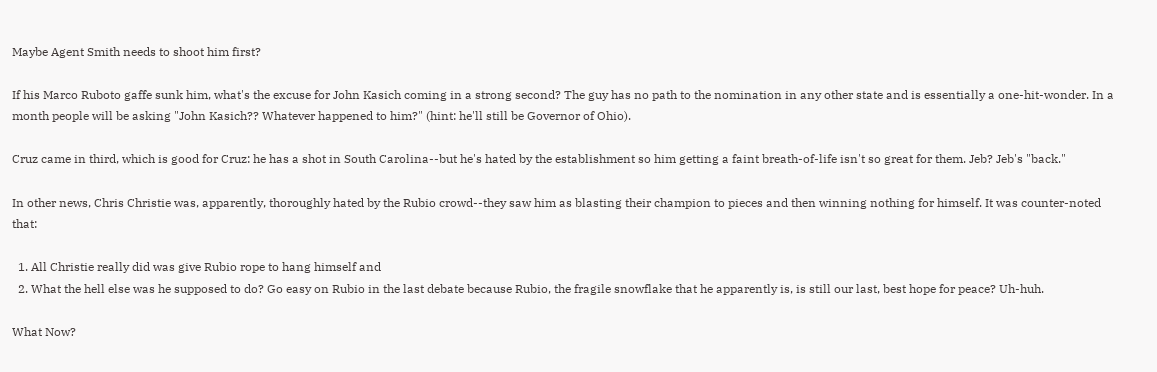Maybe Agent Smith needs to shoot him first?

If his Marco Ruboto gaffe sunk him, what's the excuse for John Kasich coming in a strong second? The guy has no path to the nomination in any other state and is essentially a one-hit-wonder. In a month people will be asking "John Kasich?? Whatever happened to him?" (hint: he'll still be Governor of Ohio).

Cruz came in third, which is good for Cruz: he has a shot in South Carolina--but he's hated by the establishment so him getting a faint breath-of-life isn't so great for them. Jeb? Jeb's "back."

In other news, Chris Christie was, apparently, thoroughly hated by the Rubio crowd--they saw him as blasting their champion to pieces and then winning nothing for himself. It was counter-noted that:

  1. All Christie really did was give Rubio rope to hang himself and
  2. What the hell else was he supposed to do? Go easy on Rubio in the last debate because Rubio, the fragile snowflake that he apparently is, is still our last, best hope for peace? Uh-huh.

What Now?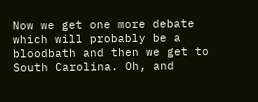Now we get one more debate which will probably be a bloodbath and then we get to South Carolina. Oh, and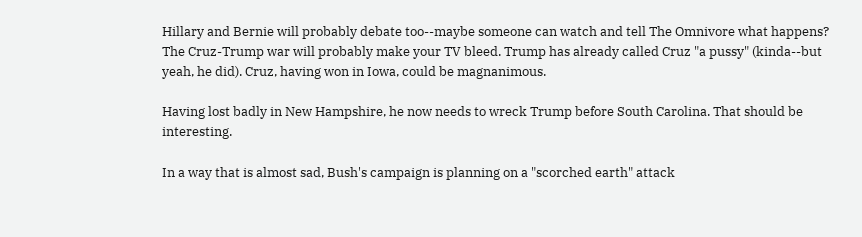Hillary and Bernie will probably debate too--maybe someone can watch and tell The Omnivore what happens? The Cruz-Trump war will probably make your TV bleed. Trump has already called Cruz "a pussy" (kinda--but yeah, he did). Cruz, having won in Iowa, could be magnanimous.

Having lost badly in New Hampshire, he now needs to wreck Trump before South Carolina. That should be interesting.

In a way that is almost sad, Bush's campaign is planning on a "scorched earth" attack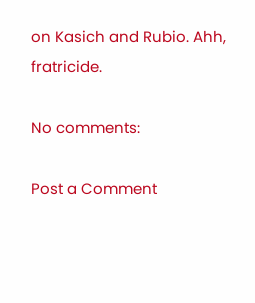on Kasich and Rubio. Ahh, fratricide.

No comments:

Post a Comment